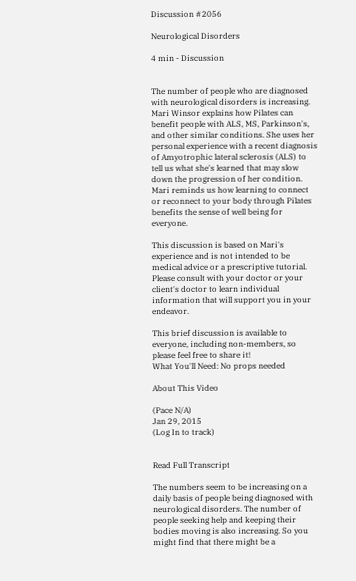Discussion #2056

Neurological Disorders

4 min - Discussion


The number of people who are diagnosed with neurological disorders is increasing. Mari Winsor explains how Pilates can benefit people with ALS, MS, Parkinson's, and other similar conditions. She uses her personal experience with a recent diagnosis of Amyotrophic lateral sclerosis (ALS) to tell us what she's learned that may slow down the progression of her condition. Mari reminds us how learning to connect or reconnect to your body through Pilates benefits the sense of well being for everyone.

This discussion is based on Mari's experience and is not intended to be medical advice or a prescriptive tutorial. Please consult with your doctor or your client's doctor to learn individual information that will support you in your endeavor.

This brief discussion is available to everyone, including non-members, so please feel free to share it!
What You'll Need: No props needed

About This Video

(Pace N/A)
Jan 29, 2015
(Log In to track)


Read Full Transcript

The numbers seem to be increasing on a daily basis of people being diagnosed with neurological disorders. The number of people seeking help and keeping their bodies moving is also increasing. So you might find that there might be a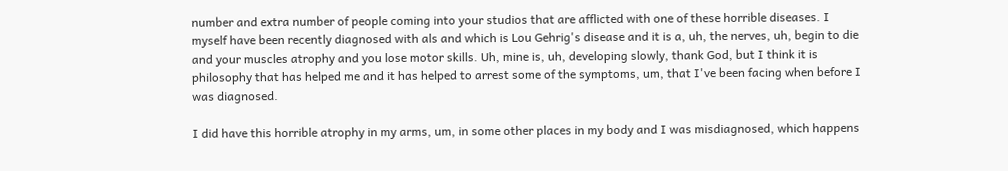number and extra number of people coming into your studios that are afflicted with one of these horrible diseases. I myself have been recently diagnosed with als and which is Lou Gehrig's disease and it is a, uh, the nerves, uh, begin to die and your muscles atrophy and you lose motor skills. Uh, mine is, uh, developing slowly, thank God, but I think it is philosophy that has helped me and it has helped to arrest some of the symptoms, um, that I've been facing when before I was diagnosed.

I did have this horrible atrophy in my arms, um, in some other places in my body and I was misdiagnosed, which happens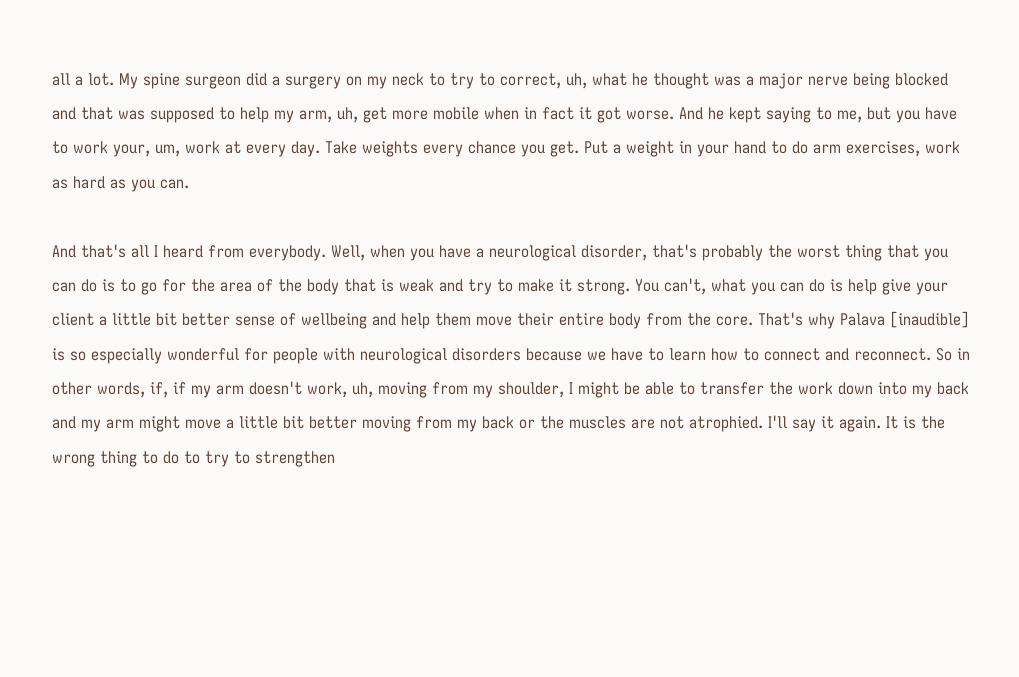all a lot. My spine surgeon did a surgery on my neck to try to correct, uh, what he thought was a major nerve being blocked and that was supposed to help my arm, uh, get more mobile when in fact it got worse. And he kept saying to me, but you have to work your, um, work at every day. Take weights every chance you get. Put a weight in your hand to do arm exercises, work as hard as you can.

And that's all I heard from everybody. Well, when you have a neurological disorder, that's probably the worst thing that you can do is to go for the area of the body that is weak and try to make it strong. You can't, what you can do is help give your client a little bit better sense of wellbeing and help them move their entire body from the core. That's why Palava [inaudible] is so especially wonderful for people with neurological disorders because we have to learn how to connect and reconnect. So in other words, if, if my arm doesn't work, uh, moving from my shoulder, I might be able to transfer the work down into my back and my arm might move a little bit better moving from my back or the muscles are not atrophied. I'll say it again. It is the wrong thing to do to try to strengthen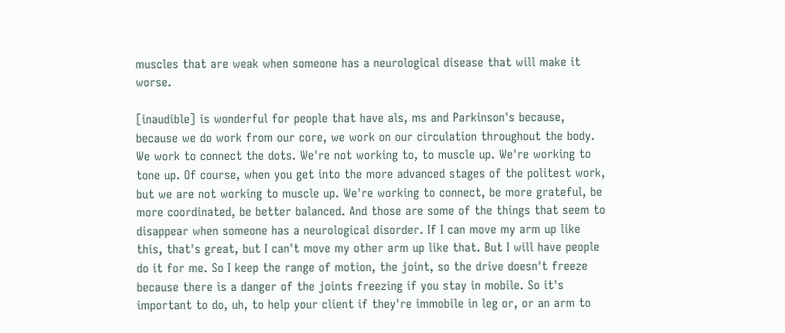muscles that are weak when someone has a neurological disease that will make it worse.

[inaudible] is wonderful for people that have als, ms and Parkinson's because, because we do work from our core, we work on our circulation throughout the body. We work to connect the dots. We're not working to, to muscle up. We're working to tone up. Of course, when you get into the more advanced stages of the politest work, but we are not working to muscle up. We're working to connect, be more grateful, be more coordinated, be better balanced. And those are some of the things that seem to disappear when someone has a neurological disorder. If I can move my arm up like this, that's great, but I can't move my other arm up like that. But I will have people do it for me. So I keep the range of motion, the joint, so the drive doesn't freeze because there is a danger of the joints freezing if you stay in mobile. So it's important to do, uh, to help your client if they're immobile in leg or, or an arm to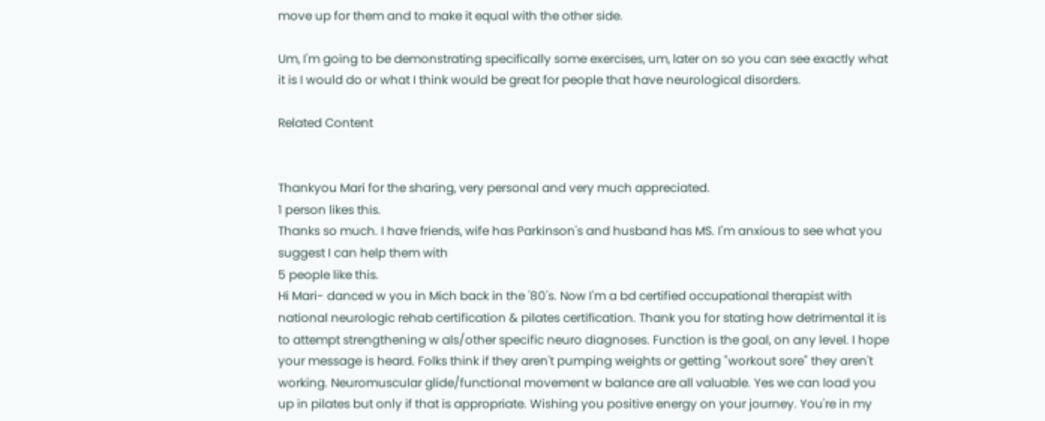move up for them and to make it equal with the other side.

Um, I'm going to be demonstrating specifically some exercises, um, later on so you can see exactly what it is I would do or what I think would be great for people that have neurological disorders.

Related Content


Thankyou Mari for the sharing, very personal and very much appreciated.
1 person likes this.
Thanks so much. I have friends, wife has Parkinson's and husband has MS. I'm anxious to see what you suggest I can help them with
5 people like this.
Hi Mari- danced w you in Mich back in the '80's. Now I'm a bd certified occupational therapist with national neurologic rehab certification & pilates certification. Thank you for stating how detrimental it is to attempt strengthening w als/other specific neuro diagnoses. Function is the goal, on any level. I hope your message is heard. Folks think if they aren't pumping weights or getting "workout sore" they aren't working. Neuromuscular glide/functional movement w balance are all valuable. Yes we can load you up in pilates but only if that is appropriate. Wishing you positive energy on your journey. You're in my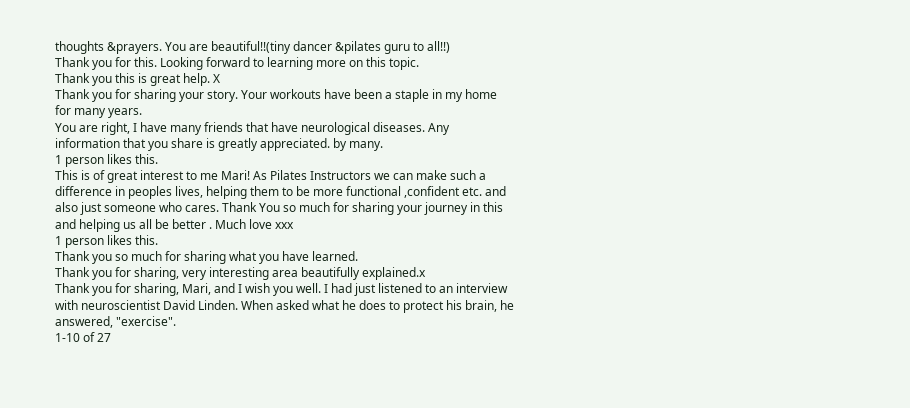thoughts &prayers. You are beautiful!!(tiny dancer &pilates guru to all!!)
Thank you for this. Looking forward to learning more on this topic.
Thank you this is great help. X
Thank you for sharing your story. Your workouts have been a staple in my home for many years.
You are right, I have many friends that have neurological diseases. Any information that you share is greatly appreciated. by many.
1 person likes this.
This is of great interest to me Mari! As Pilates Instructors we can make such a difference in peoples lives, helping them to be more functional ,confident etc. and also just someone who cares. Thank You so much for sharing your journey in this and helping us all be better . Much love xxx
1 person likes this.
Thank you so much for sharing what you have learned.
Thank you for sharing, very interesting area beautifully explained.x
Thank you for sharing, Mari, and I wish you well. I had just listened to an interview with neuroscientist David Linden. When asked what he does to protect his brain, he answered, "exercise".
1-10 of 27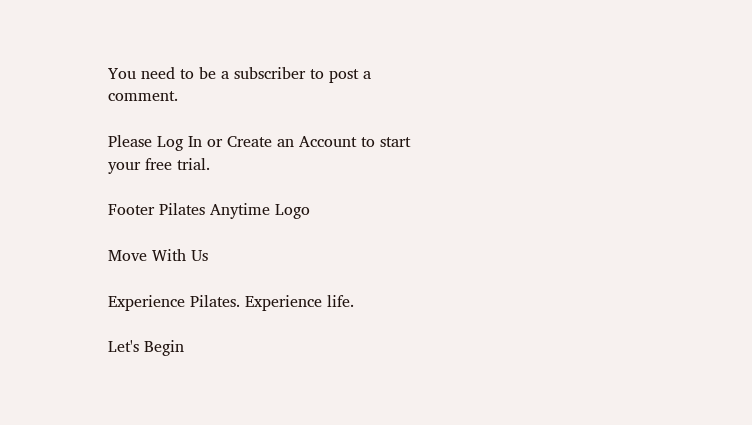You need to be a subscriber to post a comment.

Please Log In or Create an Account to start your free trial.

Footer Pilates Anytime Logo

Move With Us

Experience Pilates. Experience life.

Let's Begin